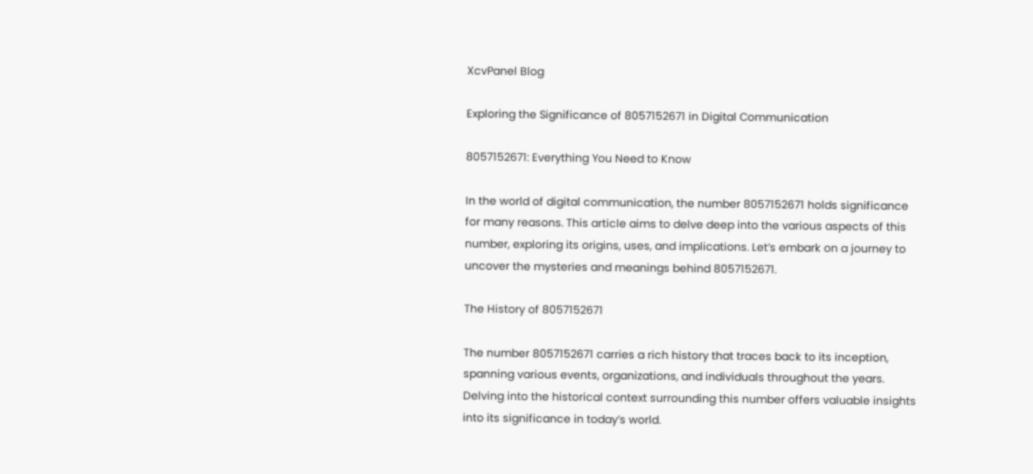XcvPanel Blog

Exploring the Significance of 8057152671 in Digital Communication

8057152671: Everything You Need to Know

In the world of digital communication, the number 8057152671 holds significance for many reasons. This article aims to delve deep into the various aspects of this number, exploring its origins, uses, and implications. Let’s embark on a journey to uncover the mysteries and meanings behind 8057152671.

The History of 8057152671

The number 8057152671 carries a rich history that traces back to its inception, spanning various events, organizations, and individuals throughout the years. Delving into the historical context surrounding this number offers valuable insights into its significance in today’s world.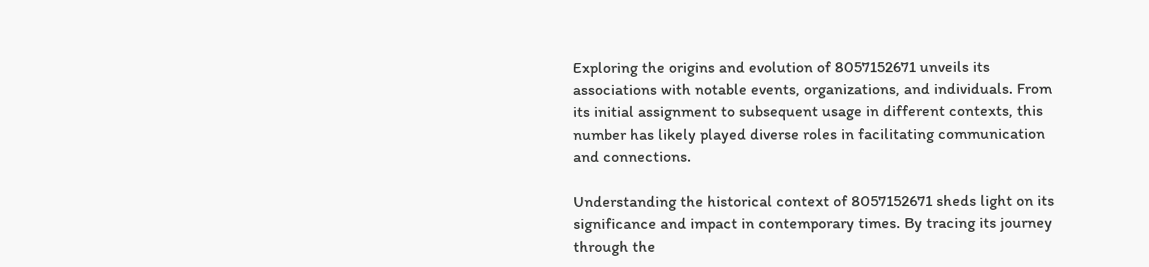Exploring the origins and evolution of 8057152671 unveils its associations with notable events, organizations, and individuals. From its initial assignment to subsequent usage in different contexts, this number has likely played diverse roles in facilitating communication and connections.

Understanding the historical context of 8057152671 sheds light on its significance and impact in contemporary times. By tracing its journey through the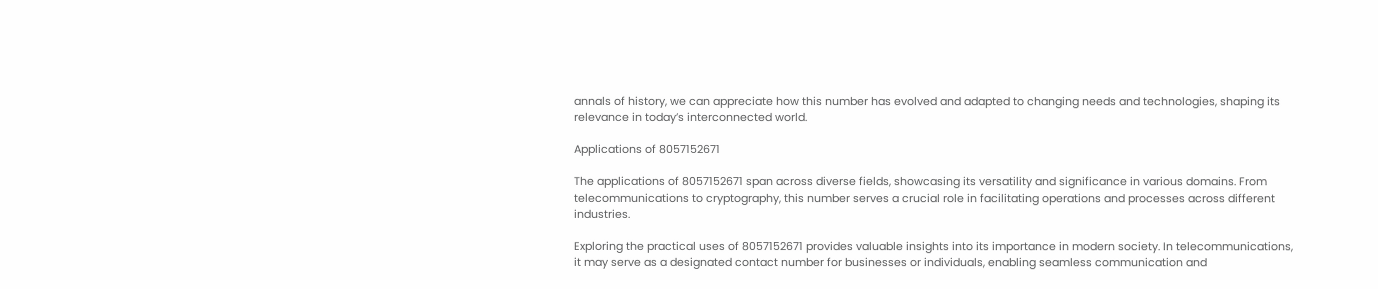annals of history, we can appreciate how this number has evolved and adapted to changing needs and technologies, shaping its relevance in today’s interconnected world.

Applications of 8057152671

The applications of 8057152671 span across diverse fields, showcasing its versatility and significance in various domains. From telecommunications to cryptography, this number serves a crucial role in facilitating operations and processes across different industries.

Exploring the practical uses of 8057152671 provides valuable insights into its importance in modern society. In telecommunications, it may serve as a designated contact number for businesses or individuals, enabling seamless communication and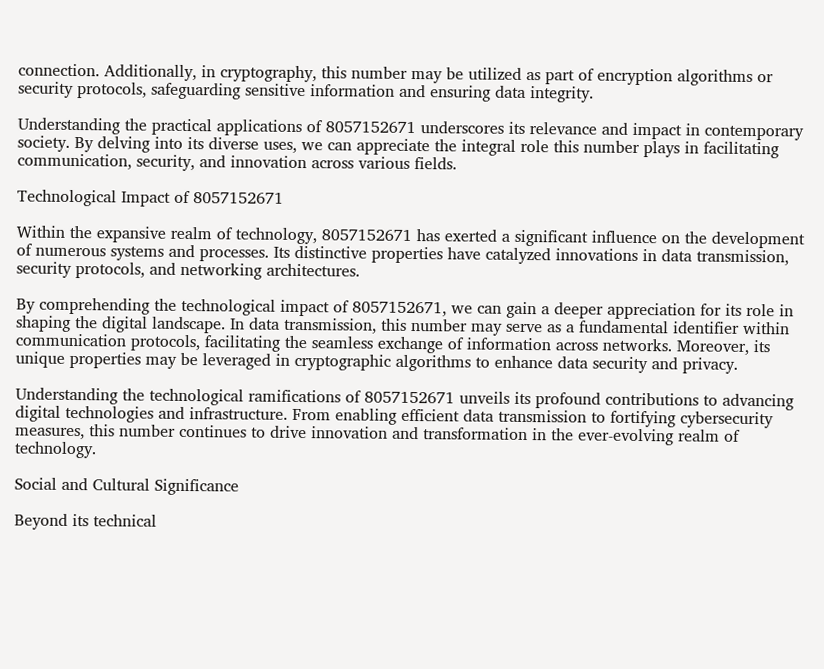connection. Additionally, in cryptography, this number may be utilized as part of encryption algorithms or security protocols, safeguarding sensitive information and ensuring data integrity.

Understanding the practical applications of 8057152671 underscores its relevance and impact in contemporary society. By delving into its diverse uses, we can appreciate the integral role this number plays in facilitating communication, security, and innovation across various fields.

Technological Impact of 8057152671

Within the expansive realm of technology, 8057152671 has exerted a significant influence on the development of numerous systems and processes. Its distinctive properties have catalyzed innovations in data transmission, security protocols, and networking architectures.

By comprehending the technological impact of 8057152671, we can gain a deeper appreciation for its role in shaping the digital landscape. In data transmission, this number may serve as a fundamental identifier within communication protocols, facilitating the seamless exchange of information across networks. Moreover, its unique properties may be leveraged in cryptographic algorithms to enhance data security and privacy.

Understanding the technological ramifications of 8057152671 unveils its profound contributions to advancing digital technologies and infrastructure. From enabling efficient data transmission to fortifying cybersecurity measures, this number continues to drive innovation and transformation in the ever-evolving realm of technology.

Social and Cultural Significance

Beyond its technical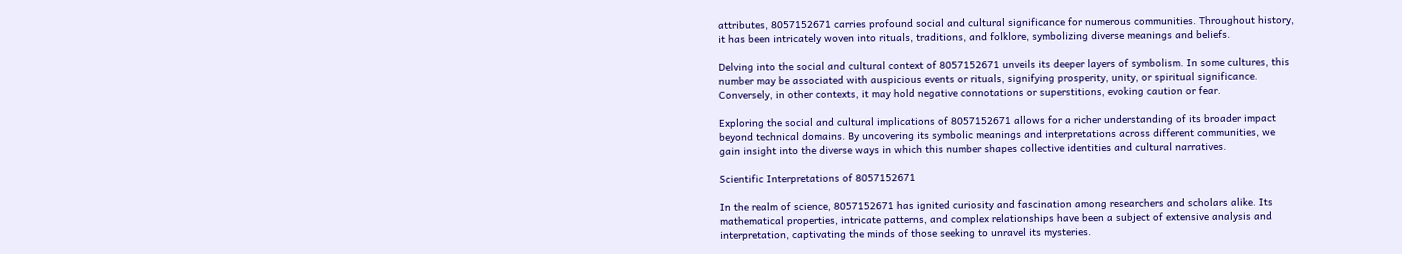attributes, 8057152671 carries profound social and cultural significance for numerous communities. Throughout history, it has been intricately woven into rituals, traditions, and folklore, symbolizing diverse meanings and beliefs.

Delving into the social and cultural context of 8057152671 unveils its deeper layers of symbolism. In some cultures, this number may be associated with auspicious events or rituals, signifying prosperity, unity, or spiritual significance. Conversely, in other contexts, it may hold negative connotations or superstitions, evoking caution or fear.

Exploring the social and cultural implications of 8057152671 allows for a richer understanding of its broader impact beyond technical domains. By uncovering its symbolic meanings and interpretations across different communities, we gain insight into the diverse ways in which this number shapes collective identities and cultural narratives.

Scientific Interpretations of 8057152671

In the realm of science, 8057152671 has ignited curiosity and fascination among researchers and scholars alike. Its mathematical properties, intricate patterns, and complex relationships have been a subject of extensive analysis and interpretation, captivating the minds of those seeking to unravel its mysteries.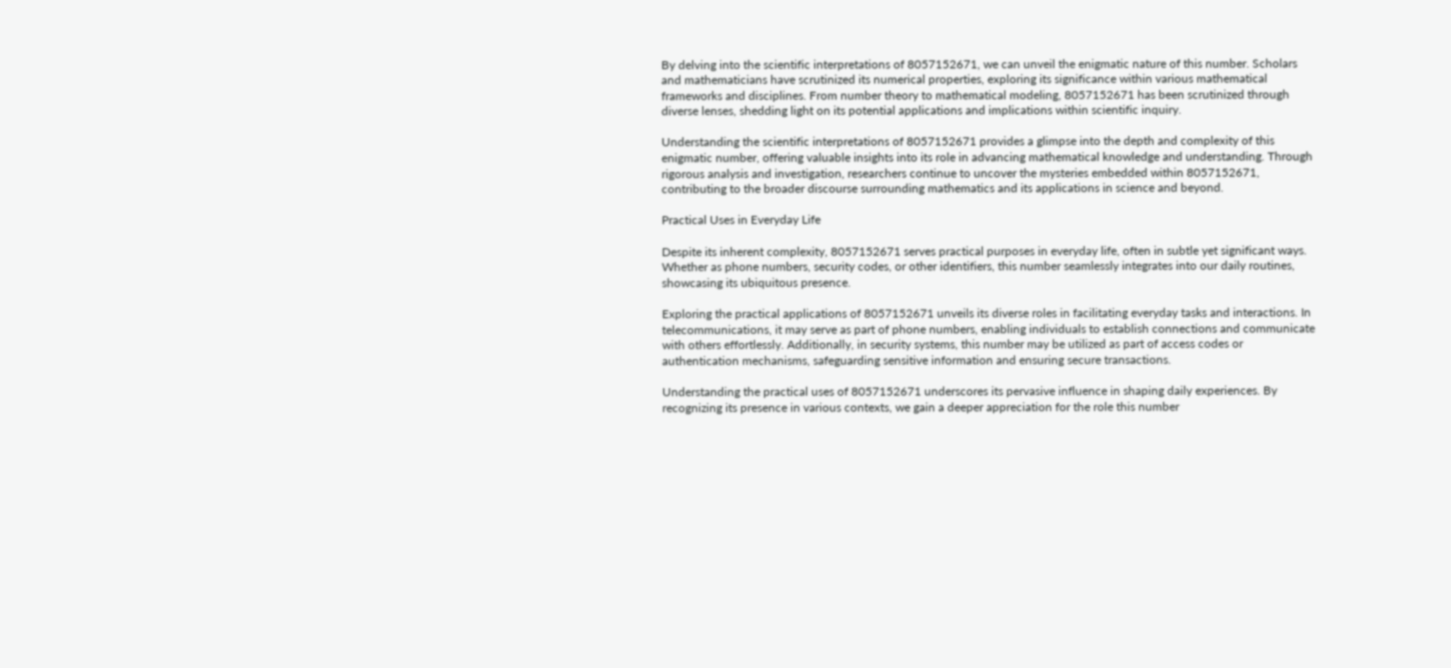By delving into the scientific interpretations of 8057152671, we can unveil the enigmatic nature of this number. Scholars and mathematicians have scrutinized its numerical properties, exploring its significance within various mathematical frameworks and disciplines. From number theory to mathematical modeling, 8057152671 has been scrutinized through diverse lenses, shedding light on its potential applications and implications within scientific inquiry.

Understanding the scientific interpretations of 8057152671 provides a glimpse into the depth and complexity of this enigmatic number, offering valuable insights into its role in advancing mathematical knowledge and understanding. Through rigorous analysis and investigation, researchers continue to uncover the mysteries embedded within 8057152671, contributing to the broader discourse surrounding mathematics and its applications in science and beyond.

Practical Uses in Everyday Life

Despite its inherent complexity, 8057152671 serves practical purposes in everyday life, often in subtle yet significant ways. Whether as phone numbers, security codes, or other identifiers, this number seamlessly integrates into our daily routines, showcasing its ubiquitous presence.

Exploring the practical applications of 8057152671 unveils its diverse roles in facilitating everyday tasks and interactions. In telecommunications, it may serve as part of phone numbers, enabling individuals to establish connections and communicate with others effortlessly. Additionally, in security systems, this number may be utilized as part of access codes or authentication mechanisms, safeguarding sensitive information and ensuring secure transactions.

Understanding the practical uses of 8057152671 underscores its pervasive influence in shaping daily experiences. By recognizing its presence in various contexts, we gain a deeper appreciation for the role this number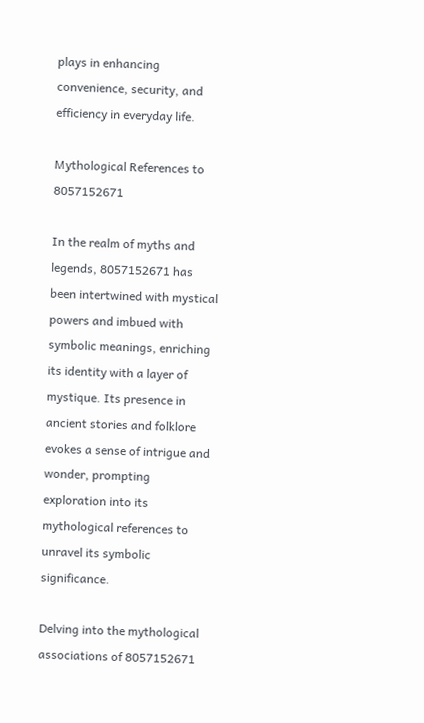plays in enhancing convenience, security, and efficiency in everyday life.

Mythological References to 8057152671

In the realm of myths and legends, 8057152671 has been intertwined with mystical powers and imbued with symbolic meanings, enriching its identity with a layer of mystique. Its presence in ancient stories and folklore evokes a sense of intrigue and wonder, prompting exploration into its mythological references to unravel its symbolic significance.

Delving into the mythological associations of 8057152671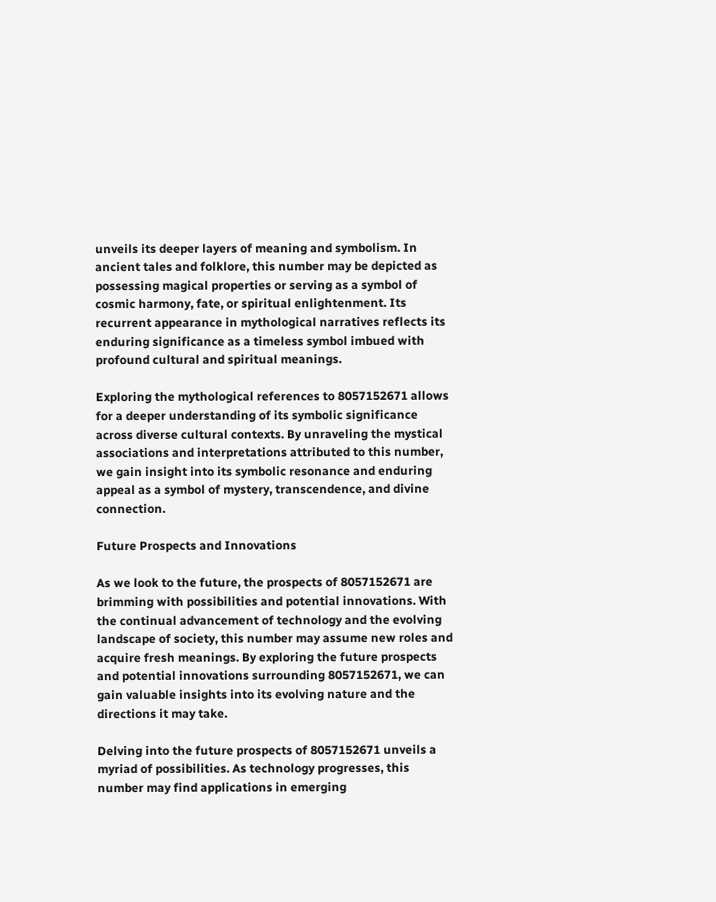unveils its deeper layers of meaning and symbolism. In ancient tales and folklore, this number may be depicted as possessing magical properties or serving as a symbol of cosmic harmony, fate, or spiritual enlightenment. Its recurrent appearance in mythological narratives reflects its enduring significance as a timeless symbol imbued with profound cultural and spiritual meanings.

Exploring the mythological references to 8057152671 allows for a deeper understanding of its symbolic significance across diverse cultural contexts. By unraveling the mystical associations and interpretations attributed to this number, we gain insight into its symbolic resonance and enduring appeal as a symbol of mystery, transcendence, and divine connection.

Future Prospects and Innovations

As we look to the future, the prospects of 8057152671 are brimming with possibilities and potential innovations. With the continual advancement of technology and the evolving landscape of society, this number may assume new roles and acquire fresh meanings. By exploring the future prospects and potential innovations surrounding 8057152671, we can gain valuable insights into its evolving nature and the directions it may take.

Delving into the future prospects of 8057152671 unveils a myriad of possibilities. As technology progresses, this number may find applications in emerging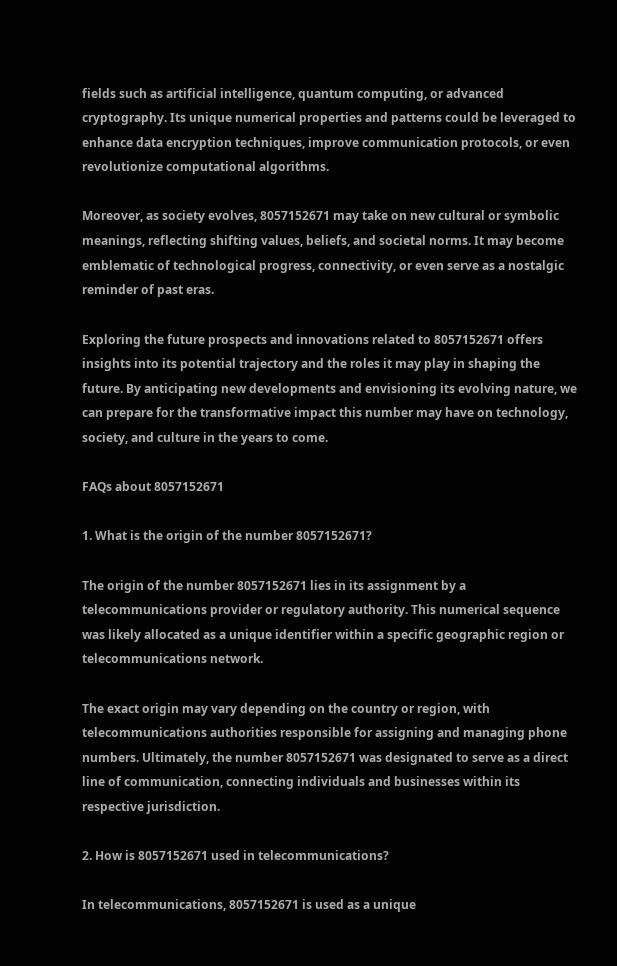fields such as artificial intelligence, quantum computing, or advanced cryptography. Its unique numerical properties and patterns could be leveraged to enhance data encryption techniques, improve communication protocols, or even revolutionize computational algorithms.

Moreover, as society evolves, 8057152671 may take on new cultural or symbolic meanings, reflecting shifting values, beliefs, and societal norms. It may become emblematic of technological progress, connectivity, or even serve as a nostalgic reminder of past eras.

Exploring the future prospects and innovations related to 8057152671 offers insights into its potential trajectory and the roles it may play in shaping the future. By anticipating new developments and envisioning its evolving nature, we can prepare for the transformative impact this number may have on technology, society, and culture in the years to come.

FAQs about 8057152671

1. What is the origin of the number 8057152671?

The origin of the number 8057152671 lies in its assignment by a telecommunications provider or regulatory authority. This numerical sequence was likely allocated as a unique identifier within a specific geographic region or telecommunications network.

The exact origin may vary depending on the country or region, with telecommunications authorities responsible for assigning and managing phone numbers. Ultimately, the number 8057152671 was designated to serve as a direct line of communication, connecting individuals and businesses within its respective jurisdiction.

2. How is 8057152671 used in telecommunications?

In telecommunications, 8057152671 is used as a unique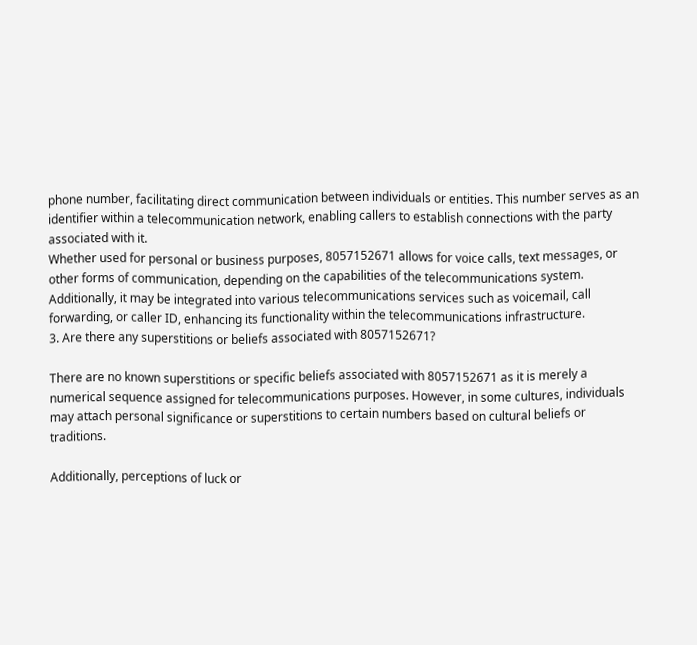phone number, facilitating direct communication between individuals or entities. This number serves as an identifier within a telecommunication network, enabling callers to establish connections with the party associated with it.
Whether used for personal or business purposes, 8057152671 allows for voice calls, text messages, or other forms of communication, depending on the capabilities of the telecommunications system. Additionally, it may be integrated into various telecommunications services such as voicemail, call forwarding, or caller ID, enhancing its functionality within the telecommunications infrastructure.
3. Are there any superstitions or beliefs associated with 8057152671?

There are no known superstitions or specific beliefs associated with 8057152671 as it is merely a numerical sequence assigned for telecommunications purposes. However, in some cultures, individuals may attach personal significance or superstitions to certain numbers based on cultural beliefs or traditions.

Additionally, perceptions of luck or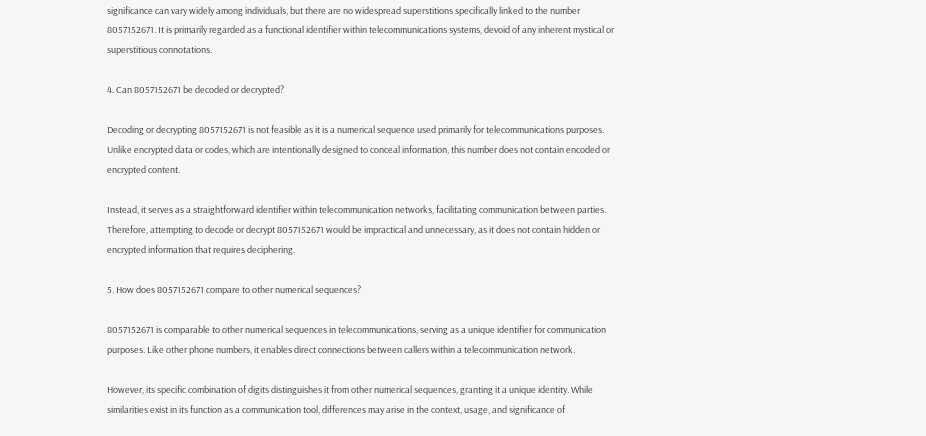significance can vary widely among individuals, but there are no widespread superstitions specifically linked to the number 8057152671. It is primarily regarded as a functional identifier within telecommunications systems, devoid of any inherent mystical or superstitious connotations.

4. Can 8057152671 be decoded or decrypted?

Decoding or decrypting 8057152671 is not feasible as it is a numerical sequence used primarily for telecommunications purposes. Unlike encrypted data or codes, which are intentionally designed to conceal information, this number does not contain encoded or encrypted content.

Instead, it serves as a straightforward identifier within telecommunication networks, facilitating communication between parties. Therefore, attempting to decode or decrypt 8057152671 would be impractical and unnecessary, as it does not contain hidden or encrypted information that requires deciphering.

5. How does 8057152671 compare to other numerical sequences?

8057152671 is comparable to other numerical sequences in telecommunications, serving as a unique identifier for communication purposes. Like other phone numbers, it enables direct connections between callers within a telecommunication network.

However, its specific combination of digits distinguishes it from other numerical sequences, granting it a unique identity. While similarities exist in its function as a communication tool, differences may arise in the context, usage, and significance of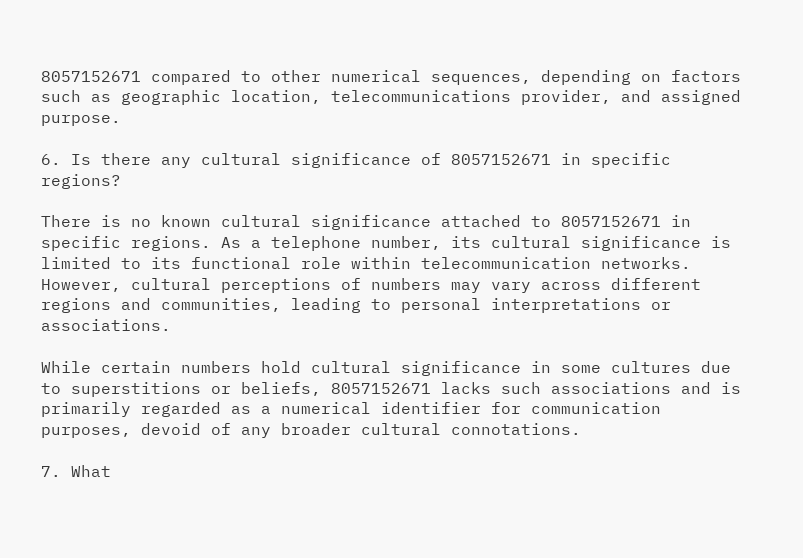8057152671 compared to other numerical sequences, depending on factors such as geographic location, telecommunications provider, and assigned purpose.

6. Is there any cultural significance of 8057152671 in specific regions?

There is no known cultural significance attached to 8057152671 in specific regions. As a telephone number, its cultural significance is limited to its functional role within telecommunication networks. However, cultural perceptions of numbers may vary across different regions and communities, leading to personal interpretations or associations.

While certain numbers hold cultural significance in some cultures due to superstitions or beliefs, 8057152671 lacks such associations and is primarily regarded as a numerical identifier for communication purposes, devoid of any broader cultural connotations.

7. What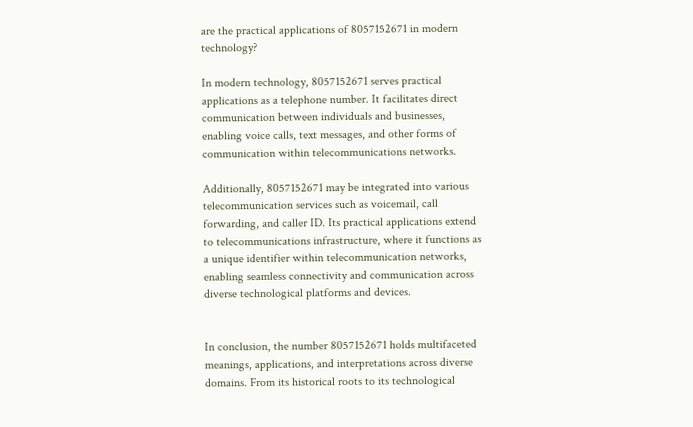are the practical applications of 8057152671 in modern technology?

In modern technology, 8057152671 serves practical applications as a telephone number. It facilitates direct communication between individuals and businesses, enabling voice calls, text messages, and other forms of communication within telecommunications networks.

Additionally, 8057152671 may be integrated into various telecommunication services such as voicemail, call forwarding, and caller ID. Its practical applications extend to telecommunications infrastructure, where it functions as a unique identifier within telecommunication networks, enabling seamless connectivity and communication across diverse technological platforms and devices.


In conclusion, the number 8057152671 holds multifaceted meanings, applications, and interpretations across diverse domains. From its historical roots to its technological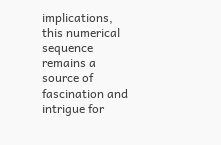implications, this numerical sequence remains a source of fascination and intrigue for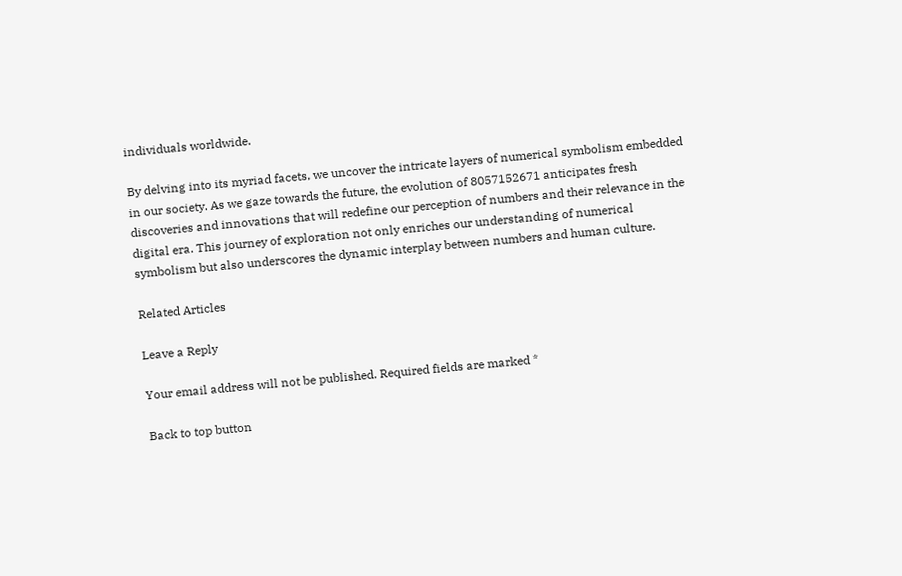individuals worldwide.

By delving into its myriad facets, we uncover the intricate layers of numerical symbolism embedded in our society. As we gaze towards the future, the evolution of 8057152671 anticipates fresh discoveries and innovations that will redefine our perception of numbers and their relevance in the digital era. This journey of exploration not only enriches our understanding of numerical symbolism but also underscores the dynamic interplay between numbers and human culture.

Related Articles

Leave a Reply

Your email address will not be published. Required fields are marked *

Back to top button